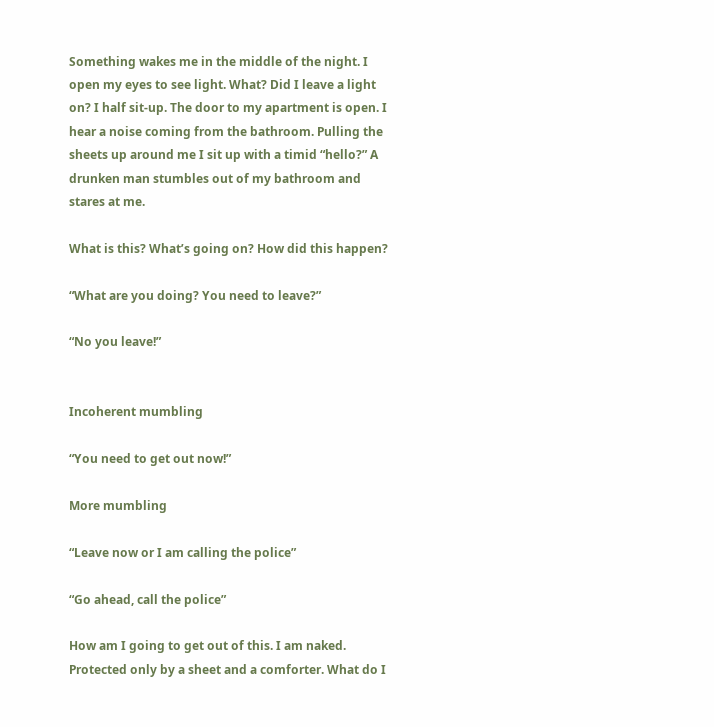Something wakes me in the middle of the night. I open my eyes to see light. What? Did I leave a light on? I half sit-up. The door to my apartment is open. I hear a noise coming from the bathroom. Pulling the sheets up around me I sit up with a timid “hello?” A drunken man stumbles out of my bathroom and stares at me.

What is this? What’s going on? How did this happen?

“What are you doing? You need to leave?”

“No you leave!”


Incoherent mumbling

“You need to get out now!”

More mumbling

“Leave now or I am calling the police”

“Go ahead, call the police”

How am I going to get out of this. I am naked. Protected only by a sheet and a comforter. What do I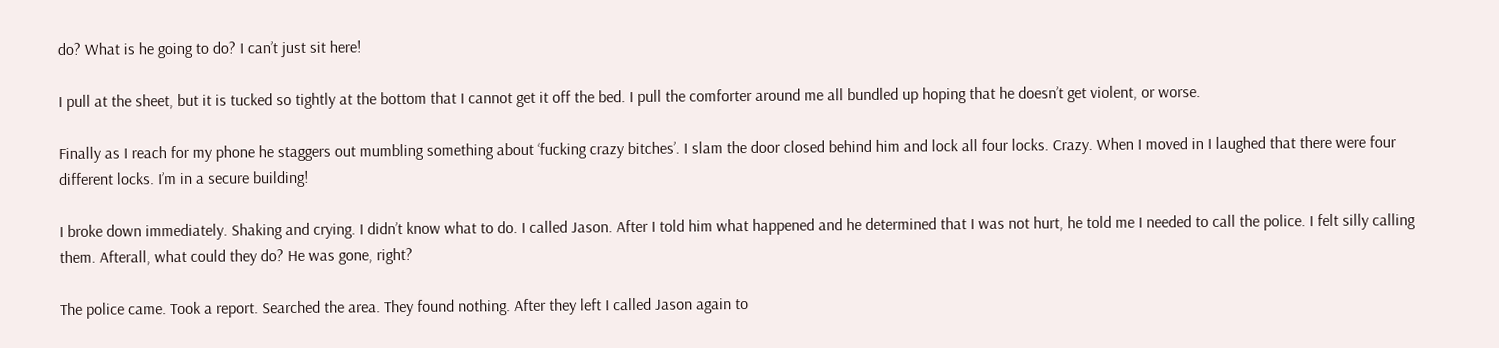do? What is he going to do? I can’t just sit here!

I pull at the sheet, but it is tucked so tightly at the bottom that I cannot get it off the bed. I pull the comforter around me all bundled up hoping that he doesn’t get violent, or worse.

Finally as I reach for my phone he staggers out mumbling something about ‘fucking crazy bitches’. I slam the door closed behind him and lock all four locks. Crazy. When I moved in I laughed that there were four different locks. I’m in a secure building!

I broke down immediately. Shaking and crying. I didn’t know what to do. I called Jason. After I told him what happened and he determined that I was not hurt, he told me I needed to call the police. I felt silly calling them. Afterall, what could they do? He was gone, right?

The police came. Took a report. Searched the area. They found nothing. After they left I called Jason again to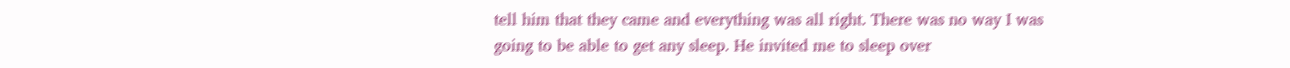tell him that they came and everything was all right. There was no way I was going to be able to get any sleep. He invited me to sleep over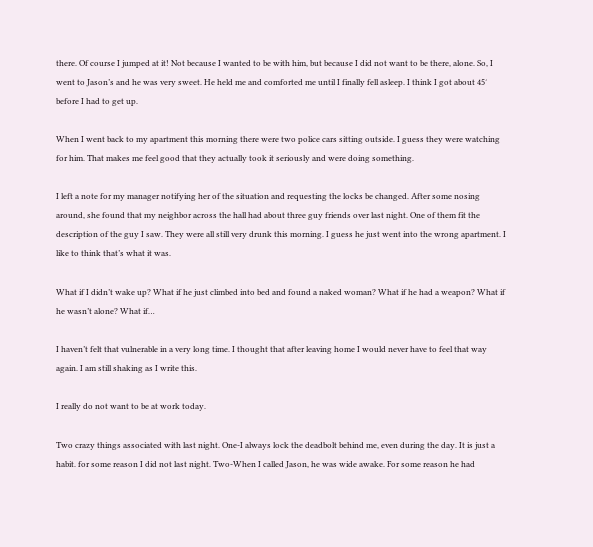there. Of course I jumped at it! Not because I wanted to be with him, but because I did not want to be there, alone. So, I went to Jason’s and he was very sweet. He held me and comforted me until I finally fell asleep. I think I got about 45′ before I had to get up.

When I went back to my apartment this morning there were two police cars sitting outside. I guess they were watching for him. That makes me feel good that they actually took it seriously and were doing something.

I left a note for my manager notifying her of the situation and requesting the locks be changed. After some nosing around, she found that my neighbor across the hall had about three guy friends over last night. One of them fit the description of the guy I saw. They were all still very drunk this morning. I guess he just went into the wrong apartment. I like to think that’s what it was.

What if I didn’t wake up? What if he just climbed into bed and found a naked woman? What if he had a weapon? What if he wasn’t alone? What if…

I haven’t felt that vulnerable in a very long time. I thought that after leaving home I would never have to feel that way again. I am still shaking as I write this.

I really do not want to be at work today.

Two crazy things associated with last night. One-I always lock the deadbolt behind me, even during the day. It is just a habit. for some reason I did not last night. Two-When I called Jason, he was wide awake. For some reason he had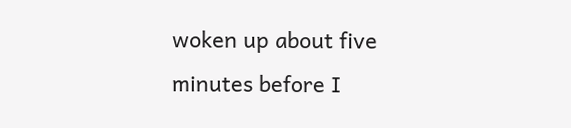woken up about five minutes before I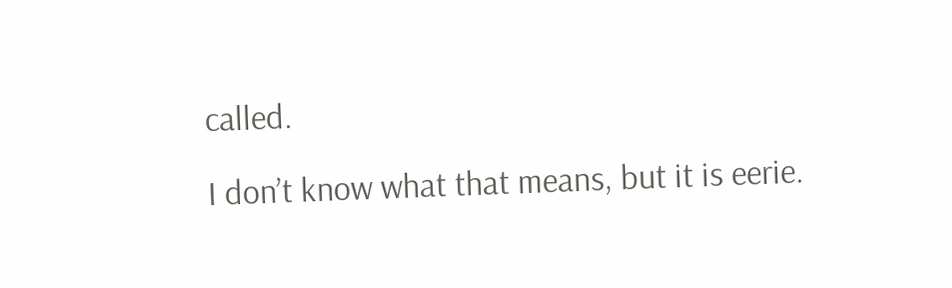called.

I don’t know what that means, but it is eerie.